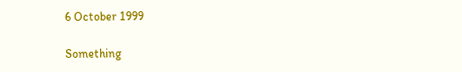6 October 1999

Something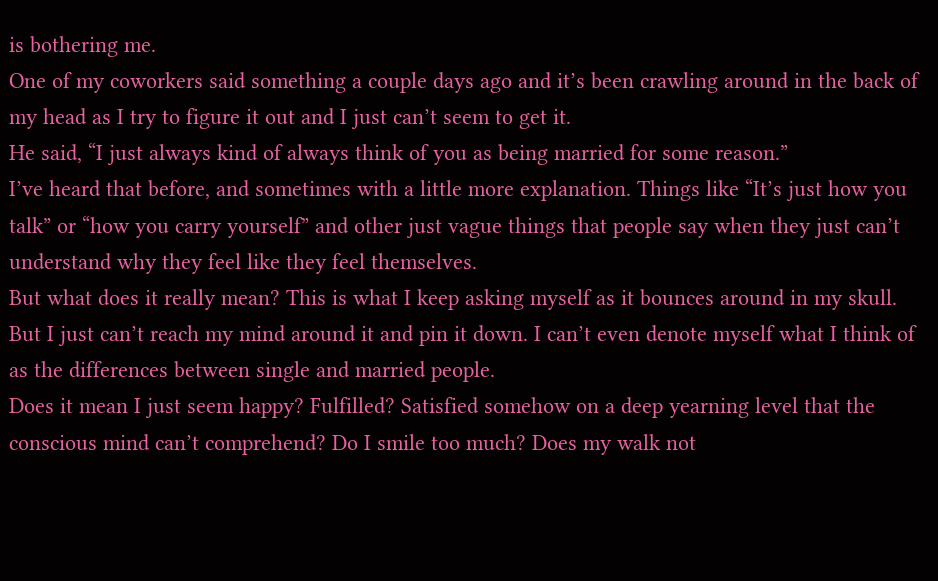is bothering me.
One of my coworkers said something a couple days ago and it’s been crawling around in the back of my head as I try to figure it out and I just can’t seem to get it.
He said, “I just always kind of always think of you as being married for some reason.”
I’ve heard that before, and sometimes with a little more explanation. Things like “It’s just how you talk” or “how you carry yourself” and other just vague things that people say when they just can’t understand why they feel like they feel themselves.
But what does it really mean? This is what I keep asking myself as it bounces around in my skull. But I just can’t reach my mind around it and pin it down. I can’t even denote myself what I think of as the differences between single and married people.
Does it mean I just seem happy? Fulfilled? Satisfied somehow on a deep yearning level that the conscious mind can’t comprehend? Do I smile too much? Does my walk not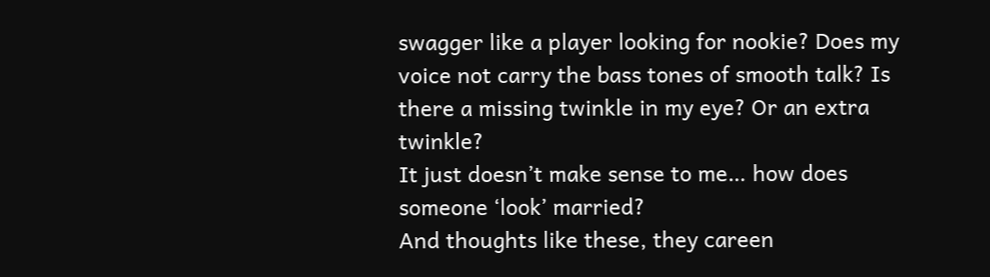swagger like a player looking for nookie? Does my voice not carry the bass tones of smooth talk? Is there a missing twinkle in my eye? Or an extra twinkle?
It just doesn’t make sense to me… how does someone ‘look’ married?
And thoughts like these, they careen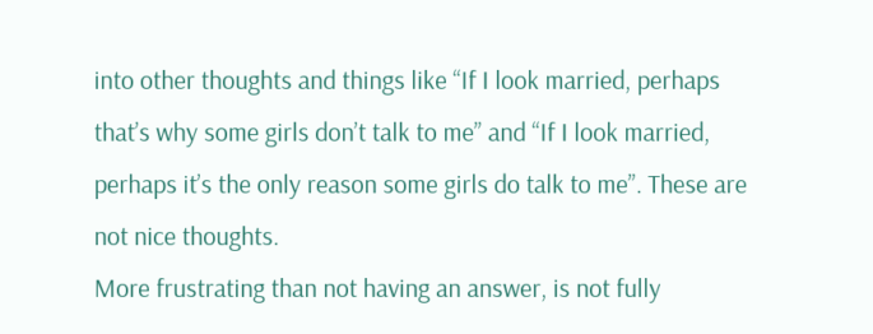into other thoughts and things like “If I look married, perhaps that’s why some girls don’t talk to me” and “If I look married, perhaps it’s the only reason some girls do talk to me”. These are not nice thoughts.
More frustrating than not having an answer, is not fully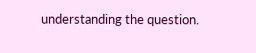understanding the question.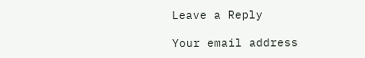Leave a Reply

Your email address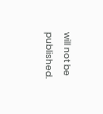will not be published.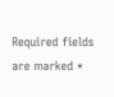Required fields are marked *